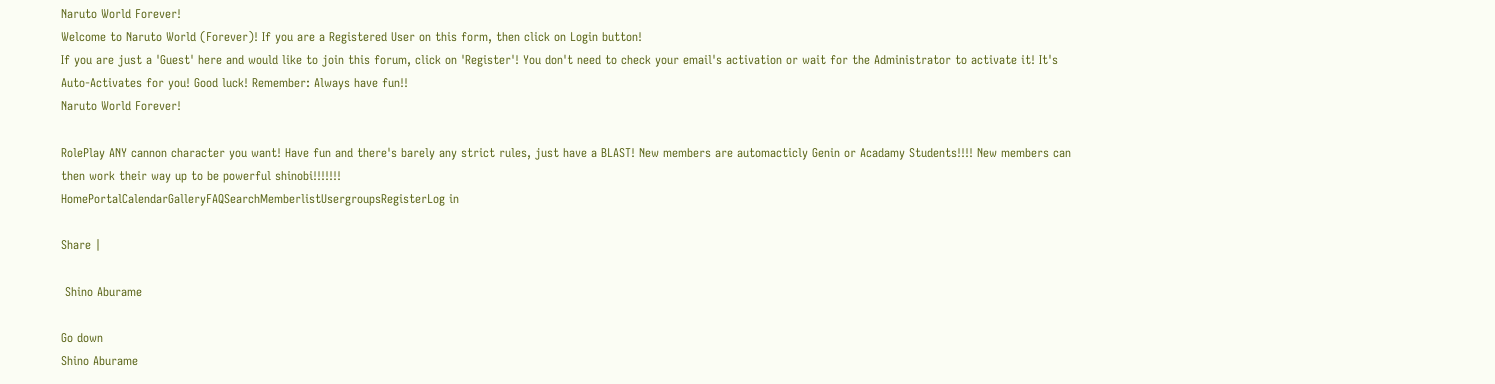Naruto World Forever!
Welcome to Naruto World (Forever)! If you are a Registered User on this form, then click on Login button!
If you are just a 'Guest' here and would like to join this forum, click on 'Register'! You don't need to check your email's activation or wait for the Administrator to activate it! It's Auto-Activates for you! Good luck! Remember: Always have fun!!
Naruto World Forever!

RolePlay ANY cannon character you want! Have fun and there's barely any strict rules, just have a BLAST! New members are automacticly Genin or Acadamy Students!!!! New members can then work their way up to be powerful shinobi!!!!!!!
HomePortalCalendarGalleryFAQSearchMemberlistUsergroupsRegisterLog in

Share |

 Shino Aburame

Go down
Shino Aburame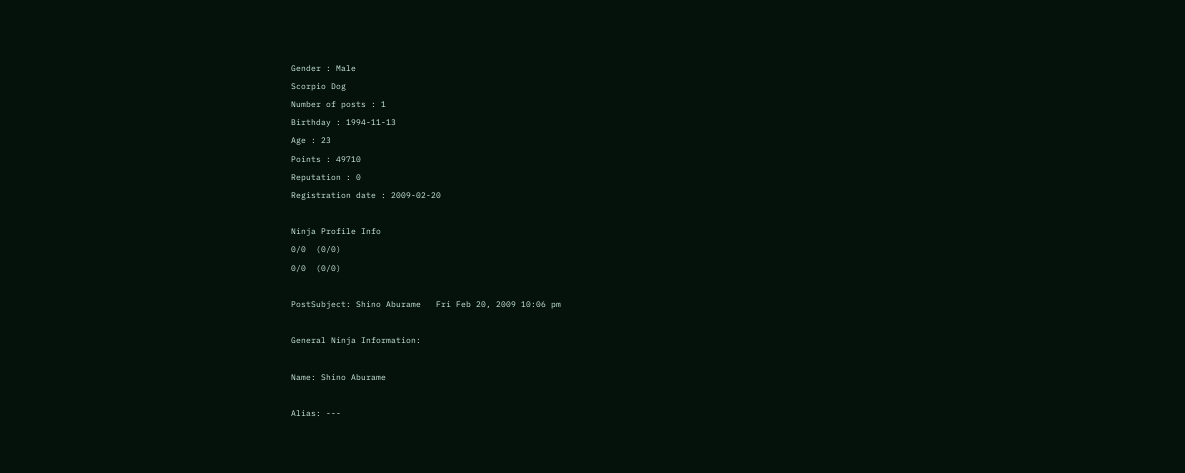Gender : Male
Scorpio Dog
Number of posts : 1
Birthday : 1994-11-13
Age : 23
Points : 49710
Reputation : 0
Registration date : 2009-02-20

Ninja Profile Info
0/0  (0/0)
0/0  (0/0)

PostSubject: Shino Aburame   Fri Feb 20, 2009 10:06 pm

General Ninja Information:

Name: Shino Aburame

Alias: ---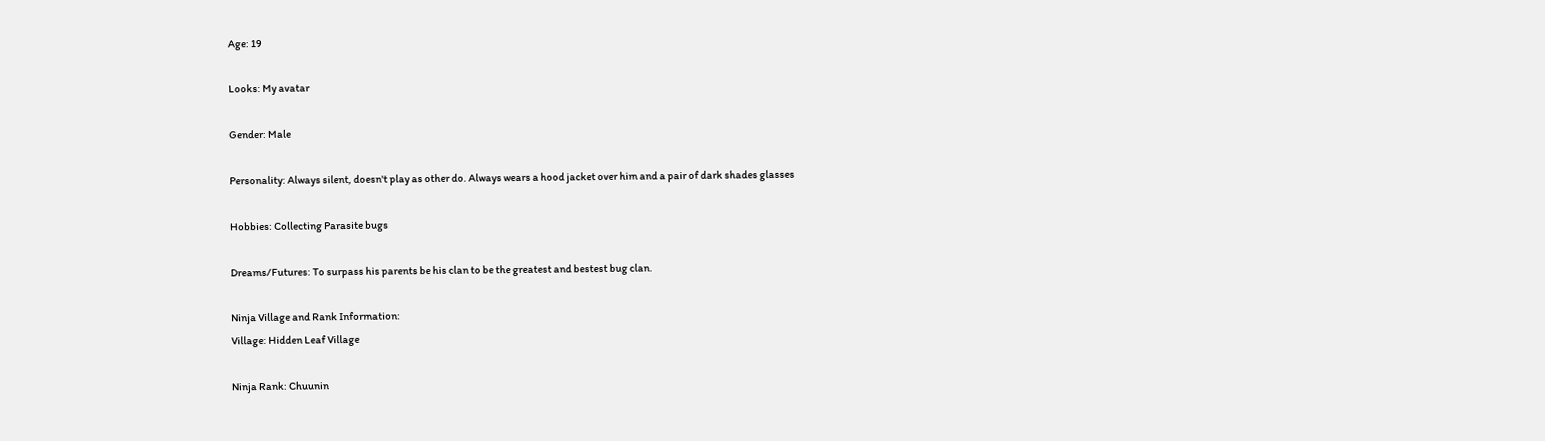Age: 19

Looks: My avatar

Gender: Male

Personality: Always silent, doesn't play as other do. Always wears a hood jacket over him and a pair of dark shades glasses

Hobbies: Collecting Parasite bugs

Dreams/Futures: To surpass his parents be his clan to be the greatest and bestest bug clan.

Ninja Village and Rank Information:
Village: Hidden Leaf Village

Ninja Rank: Chuunin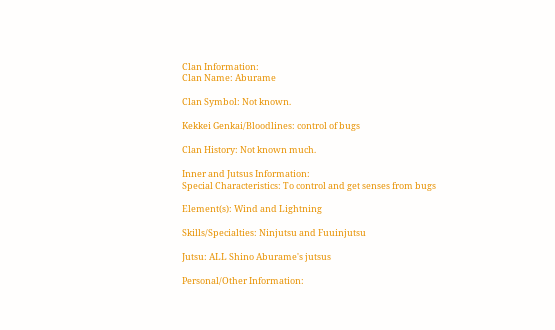Clan Information:
Clan Name: Aburame

Clan Symbol: Not known.

Kekkei Genkai/Bloodlines: control of bugs

Clan History: Not known much.

Inner and Jutsus Information:
Special Characteristics: To control and get senses from bugs

Element(s): Wind and Lightning

Skills/Specialties: Ninjutsu and Fuuinjutsu

Jutsu: ALL Shino Aburame's jutsus

Personal/Other Information: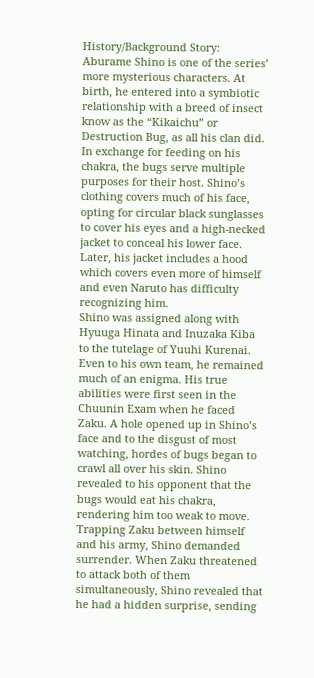History/Background Story: Aburame Shino is one of the series’ more mysterious characters. At birth, he entered into a symbiotic relationship with a breed of insect know as the “Kikaichu” or Destruction Bug, as all his clan did. In exchange for feeding on his chakra, the bugs serve multiple purposes for their host. Shino’s clothing covers much of his face, opting for circular black sunglasses to cover his eyes and a high-necked jacket to conceal his lower face. Later, his jacket includes a hood which covers even more of himself and even Naruto has difficulty recognizing him.
Shino was assigned along with Hyuuga Hinata and Inuzaka Kiba to the tutelage of Yuuhi Kurenai. Even to his own team, he remained much of an enigma. His true abilities were first seen in the Chuunin Exam when he faced Zaku. A hole opened up in Shino’s face and to the disgust of most watching, hordes of bugs began to crawl all over his skin. Shino revealed to his opponent that the bugs would eat his chakra, rendering him too weak to move. Trapping Zaku between himself and his army, Shino demanded surrender. When Zaku threatened to attack both of them simultaneously, Shino revealed that he had a hidden surprise, sending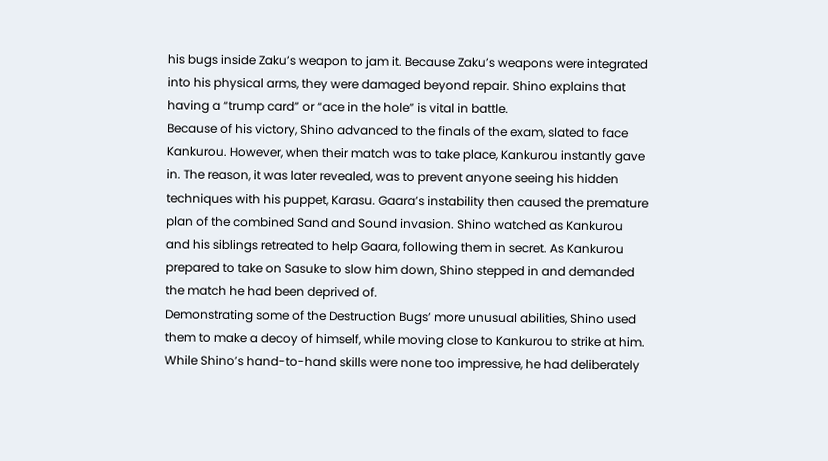his bugs inside Zaku’s weapon to jam it. Because Zaku’s weapons were integrated into his physical arms, they were damaged beyond repair. Shino explains that having a “trump card” or “ace in the hole” is vital in battle.
Because of his victory, Shino advanced to the finals of the exam, slated to face Kankurou. However, when their match was to take place, Kankurou instantly gave in. The reason, it was later revealed, was to prevent anyone seeing his hidden techniques with his puppet, Karasu. Gaara’s instability then caused the premature plan of the combined Sand and Sound invasion. Shino watched as Kankurou and his siblings retreated to help Gaara, following them in secret. As Kankurou prepared to take on Sasuke to slow him down, Shino stepped in and demanded the match he had been deprived of.
Demonstrating some of the Destruction Bugs’ more unusual abilities, Shino used them to make a decoy of himself, while moving close to Kankurou to strike at him. While Shino’s hand-to-hand skills were none too impressive, he had deliberately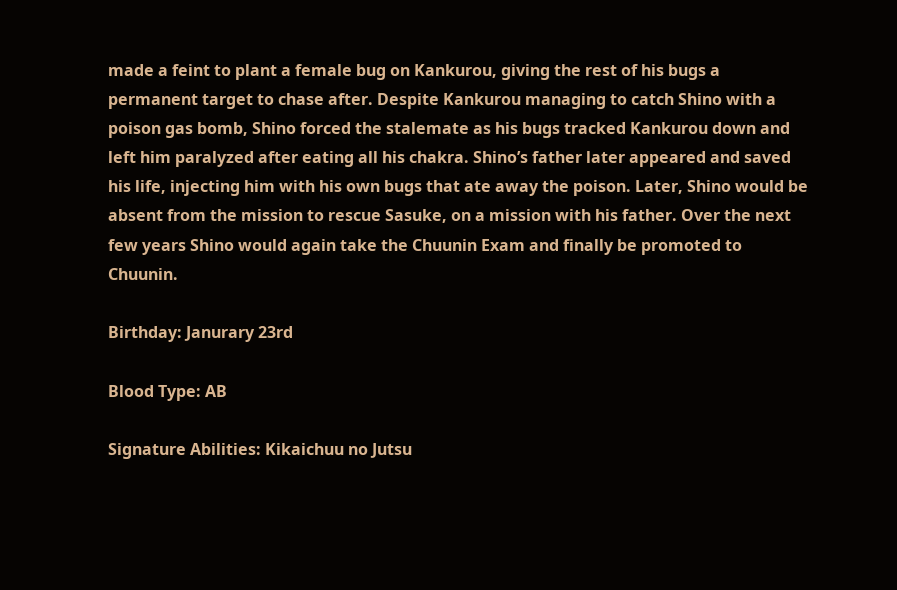made a feint to plant a female bug on Kankurou, giving the rest of his bugs a permanent target to chase after. Despite Kankurou managing to catch Shino with a poison gas bomb, Shino forced the stalemate as his bugs tracked Kankurou down and left him paralyzed after eating all his chakra. Shino’s father later appeared and saved his life, injecting him with his own bugs that ate away the poison. Later, Shino would be absent from the mission to rescue Sasuke, on a mission with his father. Over the next few years Shino would again take the Chuunin Exam and finally be promoted to Chuunin.

Birthday: Janurary 23rd

Blood Type: AB

Signature Abilities: Kikaichuu no Jutsu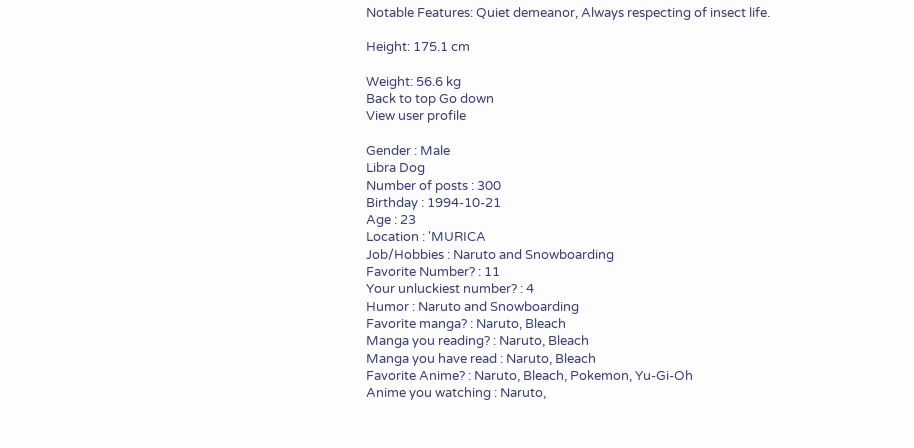Notable Features: Quiet demeanor, Always respecting of insect life.

Height: 175.1 cm

Weight: 56.6 kg
Back to top Go down
View user profile

Gender : Male
Libra Dog
Number of posts : 300
Birthday : 1994-10-21
Age : 23
Location : 'MURICA
Job/Hobbies : Naruto and Snowboarding
Favorite Number? : 11
Your unluckiest number? : 4
Humor : Naruto and Snowboarding
Favorite manga? : Naruto, Bleach
Manga you reading? : Naruto, Bleach
Manga you have read : Naruto, Bleach
Favorite Anime? : Naruto, Bleach, Pokemon, Yu-Gi-Oh
Anime you watching : Naruto,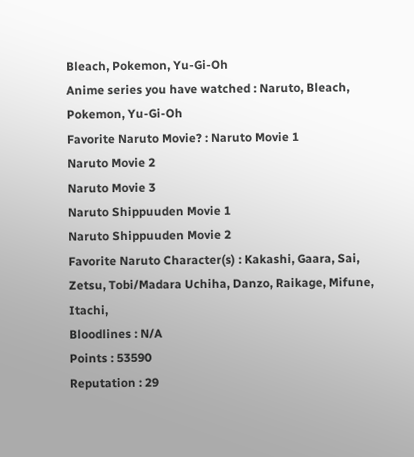Bleach, Pokemon, Yu-Gi-Oh
Anime series you have watched : Naruto, Bleach, Pokemon, Yu-Gi-Oh
Favorite Naruto Movie? : Naruto Movie 1
Naruto Movie 2
Naruto Movie 3
Naruto Shippuuden Movie 1
Naruto Shippuuden Movie 2
Favorite Naruto Character(s) : Kakashi, Gaara, Sai, Zetsu, Tobi/Madara Uchiha, Danzo, Raikage, Mifune, Itachi,
Bloodlines : N/A
Points : 53590
Reputation : 29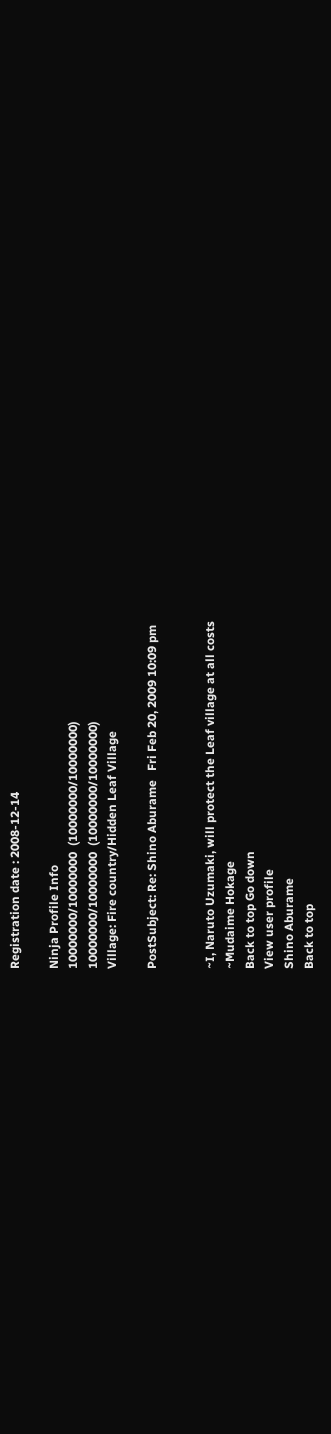Registration date : 2008-12-14

Ninja Profile Info
10000000/10000000  (10000000/10000000)
10000000/10000000  (10000000/10000000)
Village: Fire country/Hidden Leaf Village

PostSubject: Re: Shino Aburame   Fri Feb 20, 2009 10:09 pm


~I, Naruto Uzumaki, will protect the Leaf village at all costs
~Mudaime Hokage
Back to top Go down
View user profile
Shino Aburame
Back to top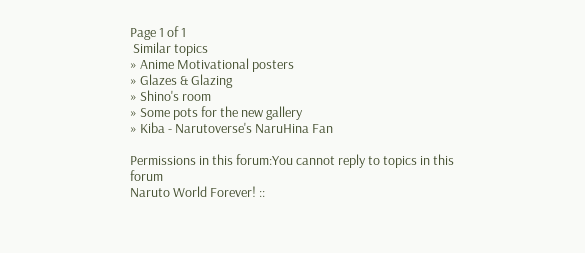Page 1 of 1
 Similar topics
» Anime Motivational posters
» Glazes & Glazing
» Shino's room
» Some pots for the new gallery
» Kiba - Narutoverse's NaruHina Fan

Permissions in this forum:You cannot reply to topics in this forum
Naruto World Forever! ::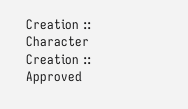Creation :: Character Creation :: Approved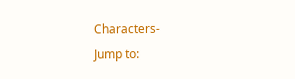Characters-
Jump to: